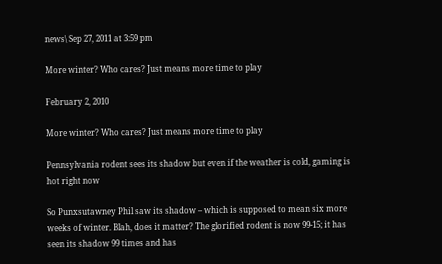news\ Sep 27, 2011 at 3:59 pm

More winter? Who cares? Just means more time to play

February 2, 2010

More winter? Who cares? Just means more time to play

Pennsylvania rodent sees its shadow but even if the weather is cold, gaming is hot right now

So Punxsutawney Phil saw its shadow – which is supposed to mean six more weeks of winter. Blah, does it matter? The glorified rodent is now 99-15; it has seen its shadow 99 times and has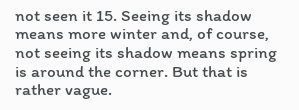not seen it 15. Seeing its shadow means more winter and, of course, not seeing its shadow means spring is around the corner. But that is rather vague.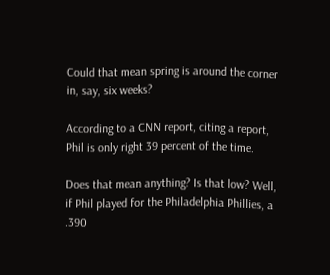Could that mean spring is around the corner in, say, six weeks?

According to a CNN report, citing a report, Phil is only right 39 percent of the time.

Does that mean anything? Is that low? Well, if Phil played for the Philadelphia Phillies, a .390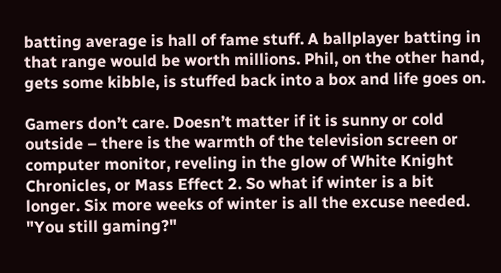batting average is hall of fame stuff. A ballplayer batting in that range would be worth millions. Phil, on the other hand, gets some kibble, is stuffed back into a box and life goes on.

Gamers don’t care. Doesn’t matter if it is sunny or cold outside – there is the warmth of the television screen or computer monitor, reveling in the glow of White Knight Chronicles, or Mass Effect 2. So what if winter is a bit longer. Six more weeks of winter is all the excuse needed. "You still gaming?"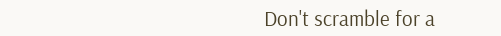Don't scramble for a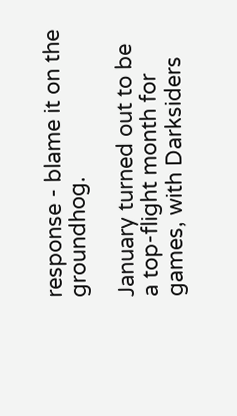response - blame it on the groundhog.

January turned out to be a top-flight month for games, with Darksiders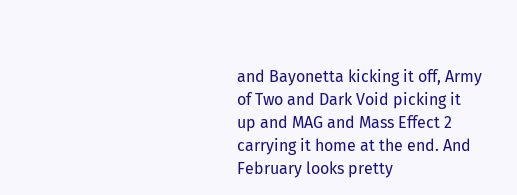and Bayonetta kicking it off, Army of Two and Dark Void picking it up and MAG and Mass Effect 2 carrying it home at the end. And February looks pretty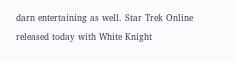darn entertaining as well. Star Trek Online released today with White Knight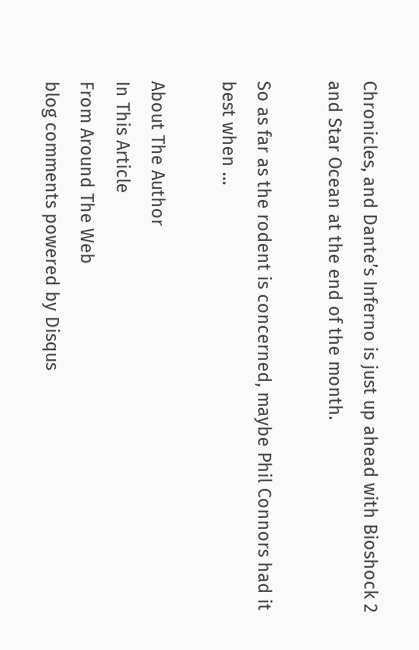Chronicles, and Dante’s Inferno is just up ahead with Bioshock 2 and Star Ocean at the end of the month.

So as far as the rodent is concerned, maybe Phil Connors had it best when …

About The Author
In This Article
From Around The Web
blog comments powered by Disqus